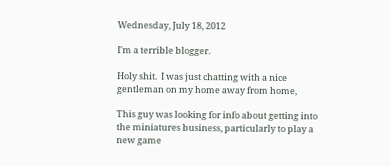Wednesday, July 18, 2012

I'm a terrible blogger.

Holy shit.  I was just chatting with a nice gentleman on my home away from home,

This guy was looking for info about getting into the miniatures business, particularly to play a new game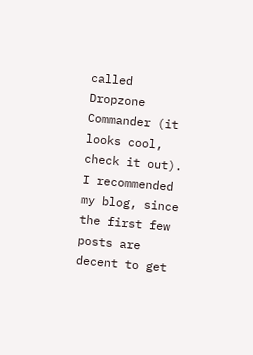called Dropzone Commander (it looks cool, check it out).  I recommended my blog, since the first few posts are decent to get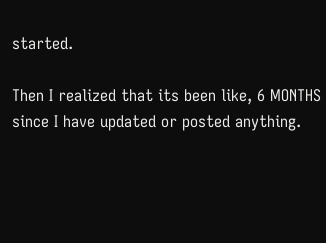started.

Then I realized that its been like, 6 MONTHS since I have updated or posted anything.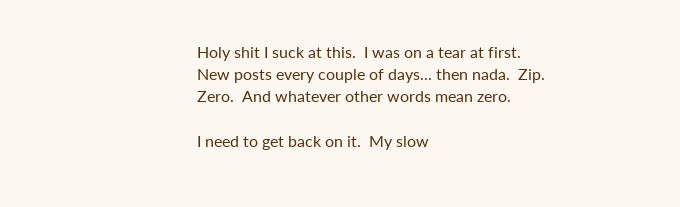Holy shit I suck at this.  I was on a tear at first.  New posts every couple of days... then nada.  Zip.  Zero.  And whatever other words mean zero.

I need to get back on it.  My slow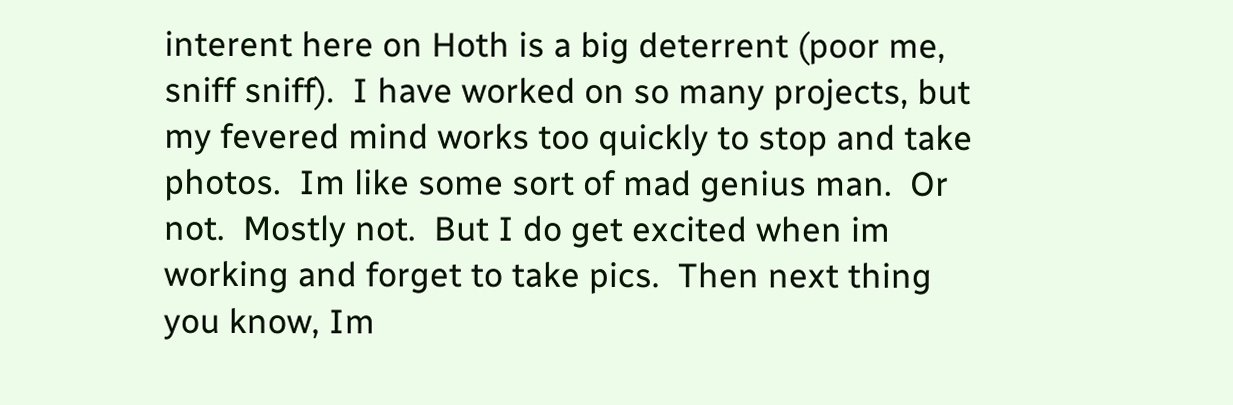interent here on Hoth is a big deterrent (poor me, sniff sniff).  I have worked on so many projects, but my fevered mind works too quickly to stop and take photos.  Im like some sort of mad genius man.  Or not.  Mostly not.  But I do get excited when im working and forget to take pics.  Then next thing you know, Im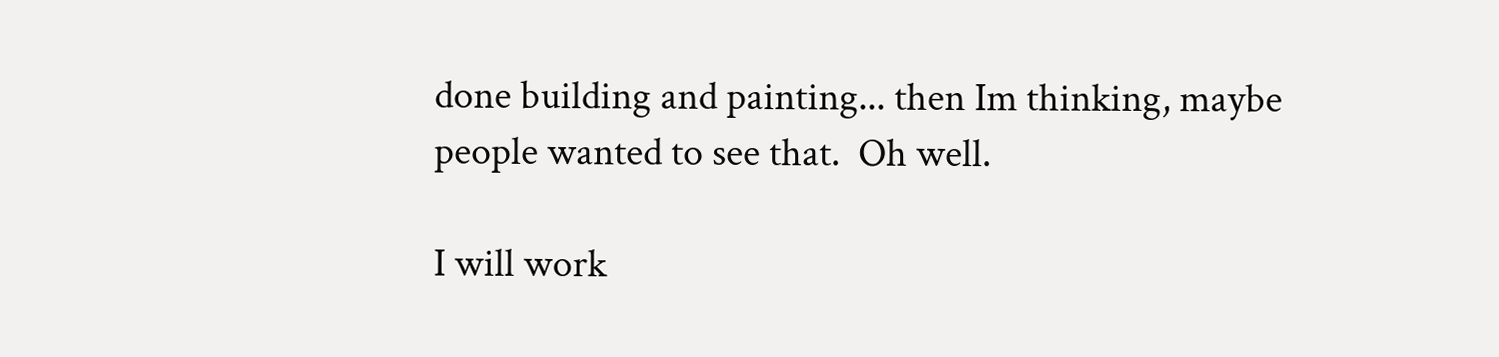done building and painting... then Im thinking, maybe people wanted to see that.  Oh well.

I will work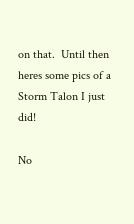on that.  Until then heres some pics of a Storm Talon I just did!

No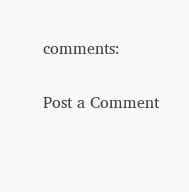comments:

Post a Comment